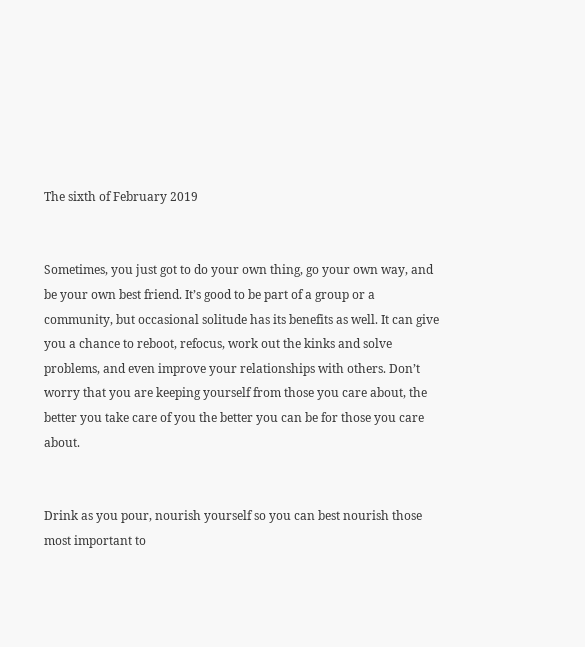The sixth of February 2019


Sometimes, you just got to do your own thing, go your own way, and be your own best friend. It’s good to be part of a group or a community, but occasional solitude has its benefits as well. It can give you a chance to reboot, refocus, work out the kinks and solve problems, and even improve your relationships with others. Don’t worry that you are keeping yourself from those you care about, the better you take care of you the better you can be for those you care about.


Drink as you pour, nourish yourself so you can best nourish those most important to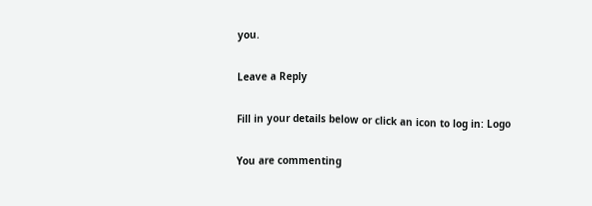you.

Leave a Reply

Fill in your details below or click an icon to log in: Logo

You are commenting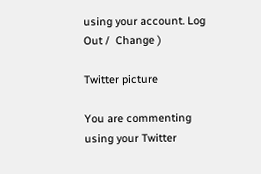using your account. Log Out /  Change )

Twitter picture

You are commenting using your Twitter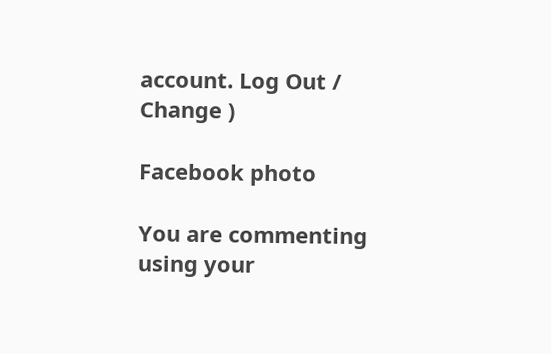account. Log Out /  Change )

Facebook photo

You are commenting using your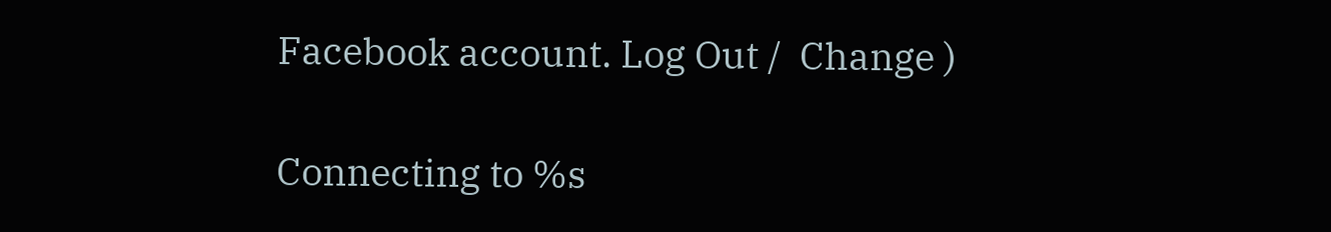Facebook account. Log Out /  Change )

Connecting to %s